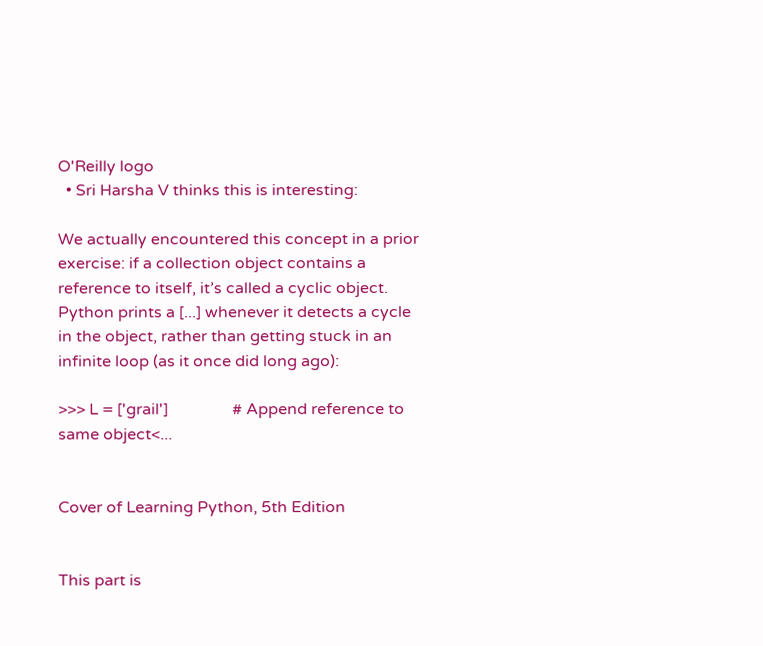O'Reilly logo
  • Sri Harsha V thinks this is interesting:

We actually encountered this concept in a prior exercise: if a collection object contains a reference to itself, it’s called a cyclic object. Python prints a [...] whenever it detects a cycle in the object, rather than getting stuck in an infinite loop (as it once did long ago):

>>> L = ['grail']                # Append reference to same object<...


Cover of Learning Python, 5th Edition


This part is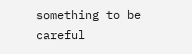something to be careful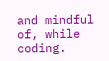and mindful of, while coding.